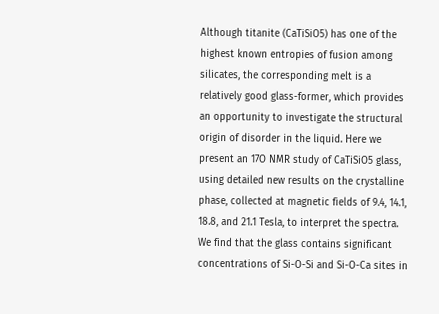Although titanite (CaTiSiO5) has one of the highest known entropies of fusion among silicates, the corresponding melt is a relatively good glass-former, which provides an opportunity to investigate the structural origin of disorder in the liquid. Here we present an 17O NMR study of CaTiSiO5 glass, using detailed new results on the crystalline phase, collected at magnetic fields of 9.4, 14.1, 18.8, and 21.1 Tesla, to interpret the spectra. We find that the glass contains significant concentrations of Si-O-Si and Si-O-Ca sites in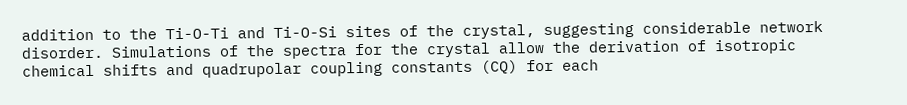addition to the Ti-O-Ti and Ti-O-Si sites of the crystal, suggesting considerable network disorder. Simulations of the spectra for the crystal allow the derivation of isotropic chemical shifts and quadrupolar coupling constants (CQ) for each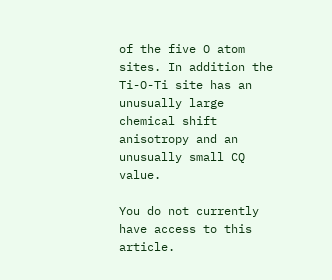of the five O atom sites. In addition the Ti-O-Ti site has an unusually large chemical shift anisotropy and an unusually small CQ value.

You do not currently have access to this article.